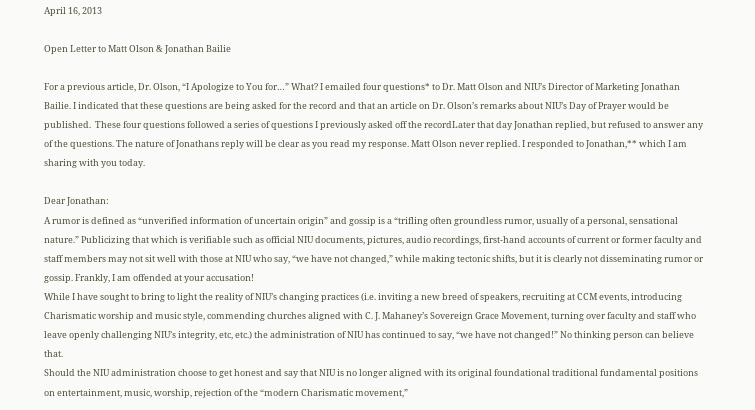April 16, 2013

Open Letter to Matt Olson & Jonathan Bailie

For a previous article, Dr. Olson, “I Apologize to You for…” What? I emailed four questions* to Dr. Matt Olson and NIU’s Director of Marketing Jonathan Bailie. I indicated that these questions are being asked for the record and that an article on Dr. Olson’s remarks about NIU’s Day of Prayer would be published.  These four questions followed a series of questions I previously asked off the recordLater that day Jonathan replied, but refused to answer any of the questions. The nature of Jonathans reply will be clear as you read my response. Matt Olson never replied. I responded to Jonathan,** which I am sharing with you today.

Dear Jonathan:
A rumor is defined as “unverified information of uncertain origin” and gossip is a “trifling often groundless rumor, usually of a personal, sensational nature.” Publicizing that which is verifiable such as official NIU documents, pictures, audio recordings, first-hand accounts of current or former faculty and staff members may not sit well with those at NIU who say, “we have not changed,” while making tectonic shifts, but it is clearly not disseminating rumor or gossip. Frankly, I am offended at your accusation!
While I have sought to bring to light the reality of NIU’s changing practices (i.e. inviting a new breed of speakers, recruiting at CCM events, introducing Charismatic worship and music style, commending churches aligned with C. J. Mahaney’s Sovereign Grace Movement, turning over faculty and staff who leave openly challenging NIU’s integrity, etc, etc.) the administration of NIU has continued to say, “we have not changed!” No thinking person can believe that.
Should the NIU administration choose to get honest and say that NIU is no longer aligned with its original foundational traditional fundamental positions on entertainment, music, worship, rejection of the “modern Charismatic movement,”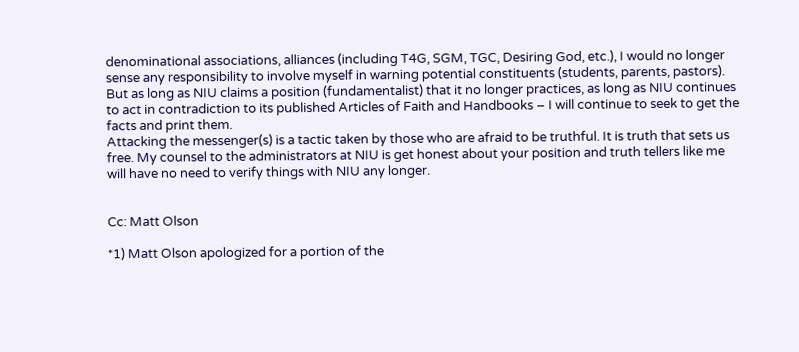denominational associations, alliances (including T4G, SGM, TGC, Desiring God, etc.), I would no longer sense any responsibility to involve myself in warning potential constituents (students, parents, pastors). But as long as NIU claims a position (fundamentalist) that it no longer practices, as long as NIU continues to act in contradiction to its published Articles of Faith and Handbooks – I will continue to seek to get the facts and print them.
Attacking the messenger(s) is a tactic taken by those who are afraid to be truthful. It is truth that sets us free. My counsel to the administrators at NIU is get honest about your position and truth tellers like me will have no need to verify things with NIU any longer.


Cc: Matt Olson

*1) Matt Olson apologized for a portion of the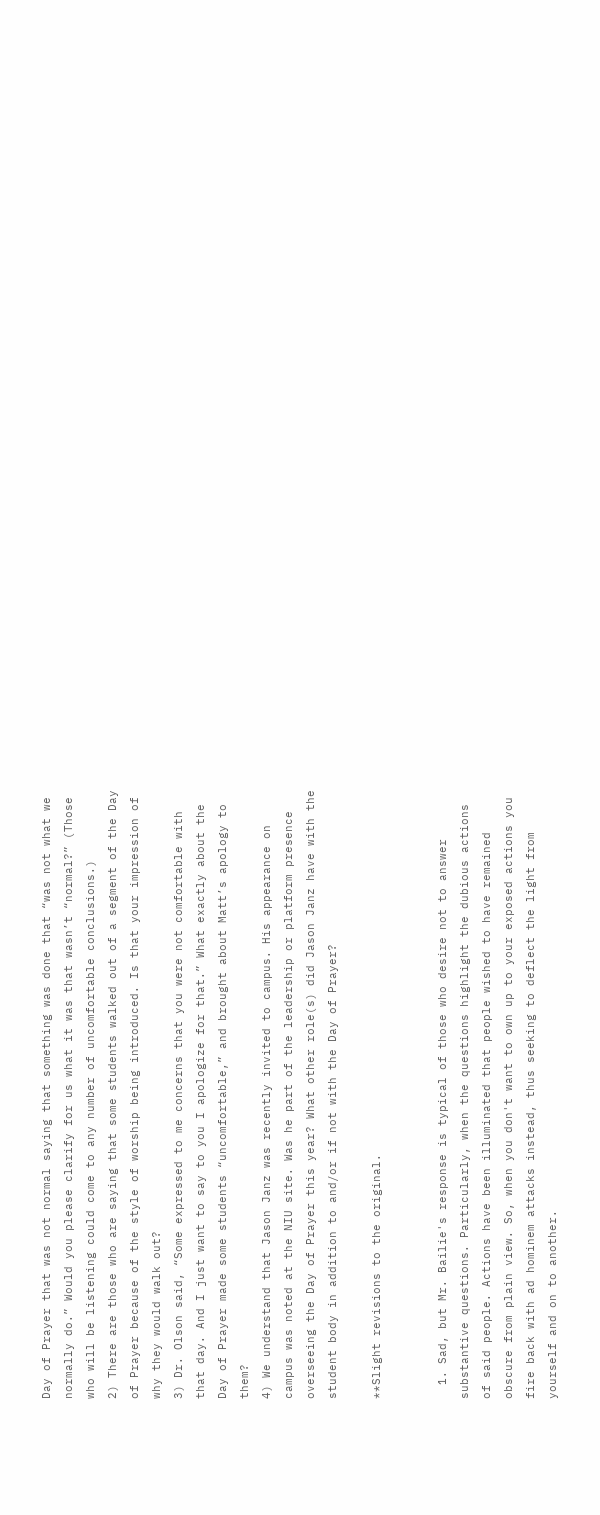Day of Prayer that was not normal saying that something was done that “was not what we normally do.” Would you please clarify for us what it was that wasn’t “normal?” (Those who will be listening could come to any number of uncomfortable conclusions.)
2) There are those who are saying that some students walked out of a segment of the Day of Prayer because of the style of worship being introduced. Is that your impression of why they would walk out?
3) Dr. Olson said, “Some expressed to me concerns that you were not comfortable with that day. And I just want to say to you I apologize for that.” What exactly about the Day of Prayer made some students “uncomfortable,” and brought about Matt’s apology to them?
4) We understand that Jason Janz was recently invited to campus. His appearance on campus was noted at the NIU site. Was he part of the leadership or platform presence overseeing the Day of Prayer this year? What other role(s) did Jason Janz have with the student body in addition to and/or if not with the Day of Prayer?

**Slight revisions to the original.


  1. Sad, but Mr. Bailie's response is typical of those who desire not to answer substantive questions. Particularly, when the questions highlight the dubious actions of said people. Actions have been illuminated that people wished to have remained obscure from plain view. So, when you don't want to own up to your exposed actions you fire back with ad hominem attacks instead, thus seeking to deflect the light from yourself and on to another.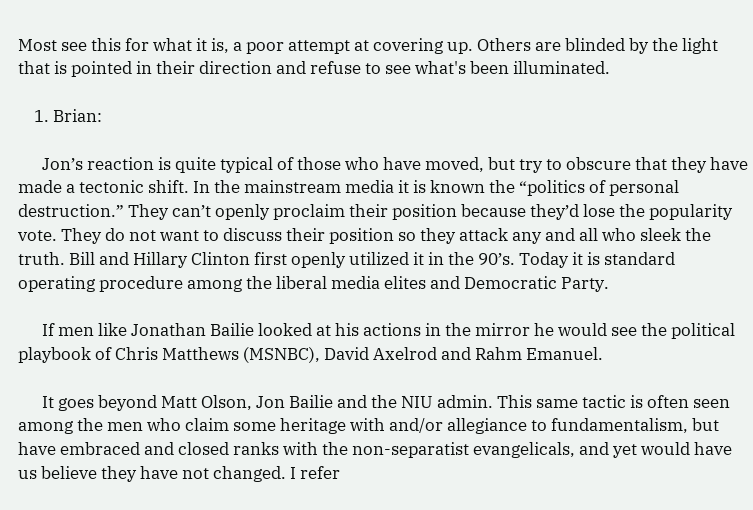Most see this for what it is, a poor attempt at covering up. Others are blinded by the light that is pointed in their direction and refuse to see what's been illuminated.

    1. Brian:

      Jon’s reaction is quite typical of those who have moved, but try to obscure that they have made a tectonic shift. In the mainstream media it is known the “politics of personal destruction.” They can’t openly proclaim their position because they’d lose the popularity vote. They do not want to discuss their position so they attack any and all who sleek the truth. Bill and Hillary Clinton first openly utilized it in the 90’s. Today it is standard operating procedure among the liberal media elites and Democratic Party.

      If men like Jonathan Bailie looked at his actions in the mirror he would see the political playbook of Chris Matthews (MSNBC), David Axelrod and Rahm Emanuel.

      It goes beyond Matt Olson, Jon Bailie and the NIU admin. This same tactic is often seen among the men who claim some heritage with and/or allegiance to fundamentalism, but have embraced and closed ranks with the non-separatist evangelicals, and yet would have us believe they have not changed. I refer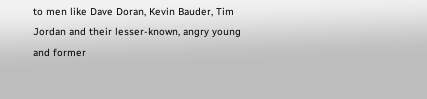to men like Dave Doran, Kevin Bauder, Tim Jordan and their lesser-known, angry young and former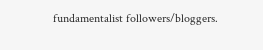fundamentalist followers/bloggers.